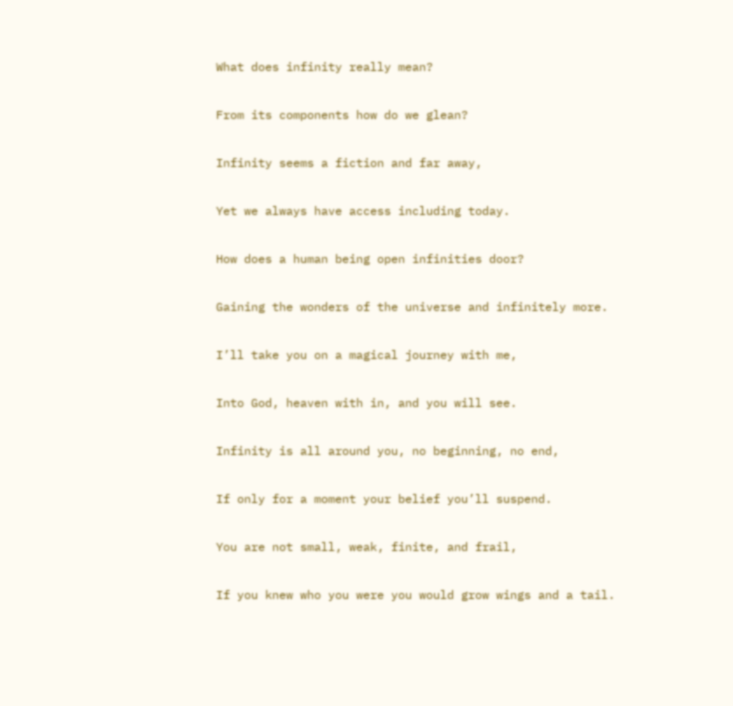What does infinity really mean?

From its components how do we glean?

Infinity seems a fiction and far away,

Yet we always have access including today.

How does a human being open infinities door?

Gaining the wonders of the universe and infinitely more.

I’ll take you on a magical journey with me,

Into God, heaven with in, and you will see.

Infinity is all around you, no beginning, no end,

If only for a moment your belief you’ll suspend.

You are not small, weak, finite, and frail,

If you knew who you were you would grow wings and a tail.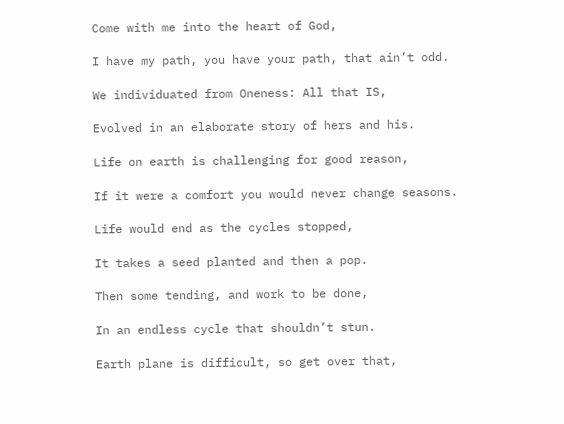Come with me into the heart of God,

I have my path, you have your path, that ain’t odd.

We individuated from Oneness: All that IS,

Evolved in an elaborate story of hers and his.

Life on earth is challenging for good reason,

If it were a comfort you would never change seasons.

Life would end as the cycles stopped,

It takes a seed planted and then a pop.

Then some tending, and work to be done,

In an endless cycle that shouldn’t stun.

Earth plane is difficult, so get over that,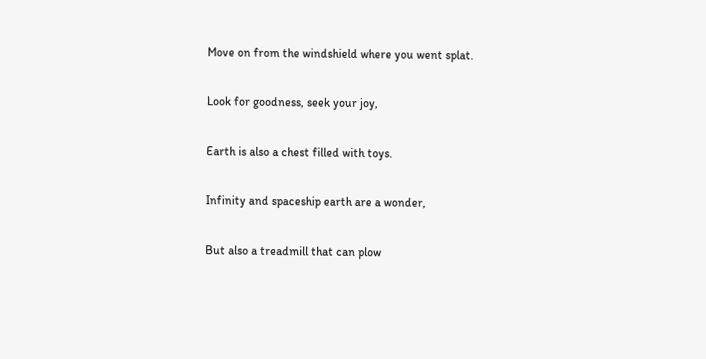Move on from the windshield where you went splat.

Look for goodness, seek your joy,

Earth is also a chest filled with toys.

Infinity and spaceship earth are a wonder,

But also a treadmill that can plow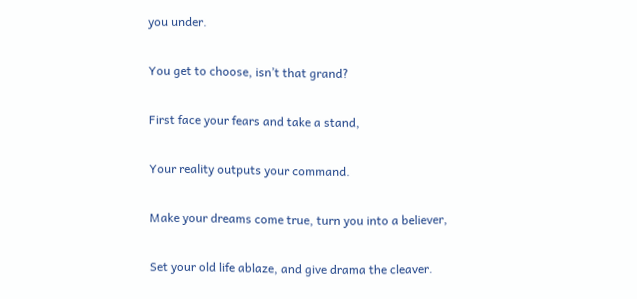you under.

You get to choose, isn’t that grand?

First face your fears and take a stand,

Your reality outputs your command.

Make your dreams come true, turn you into a believer,

Set your old life ablaze, and give drama the cleaver.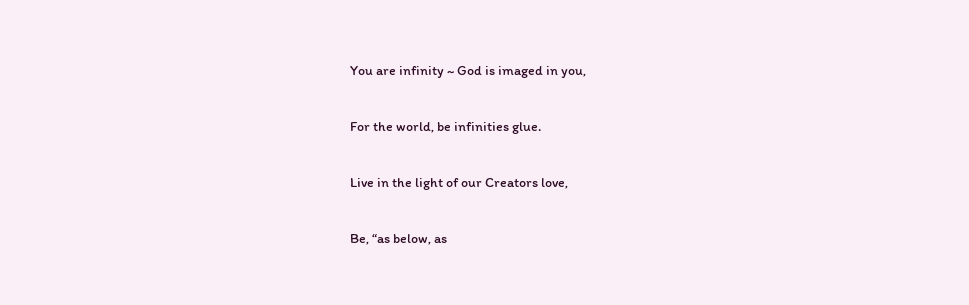You are infinity ~ God is imaged in you,

For the world, be infinities glue.

Live in the light of our Creators love,

Be, “as below, as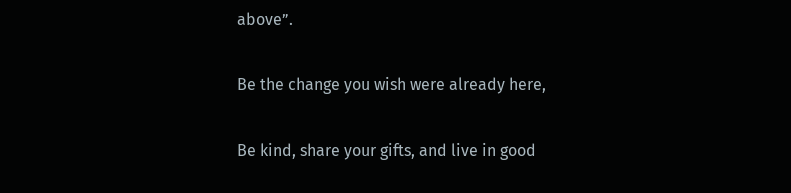above”.

Be the change you wish were already here,

Be kind, share your gifts, and live in good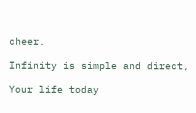cheer.

Infinity is simple and direct,

Your life today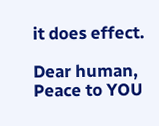it does effect.

Dear human, Peace to YOU